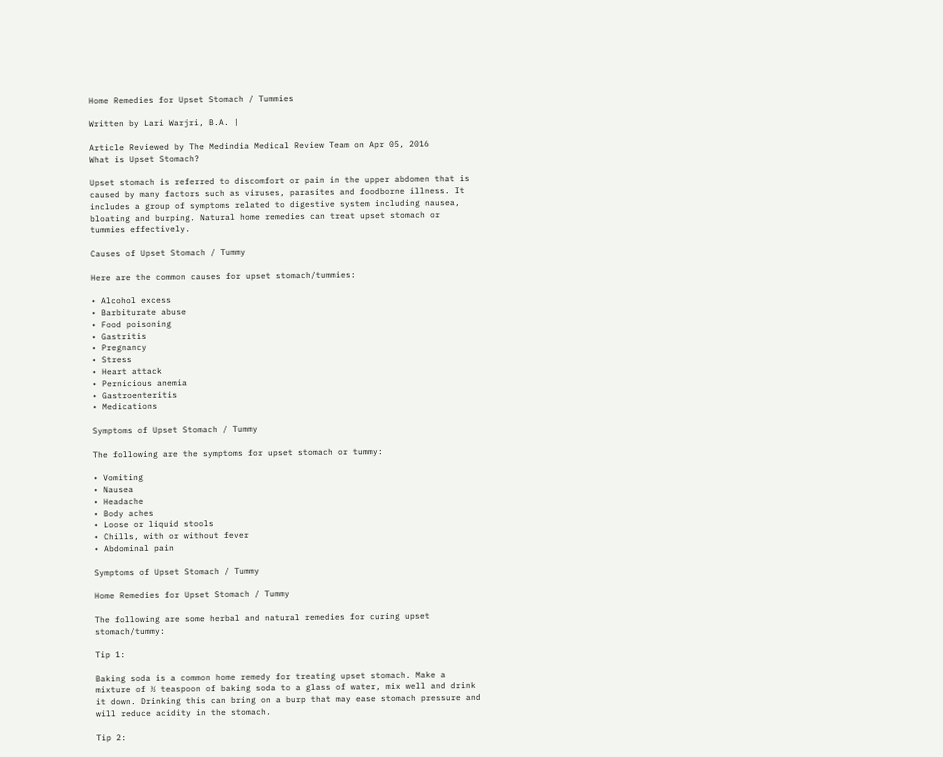Home Remedies for Upset Stomach / Tummies

Written by Lari Warjri, B.A. |

Article Reviewed by The Medindia Medical Review Team on Apr 05, 2016
What is Upset Stomach?

Upset stomach is referred to discomfort or pain in the upper abdomen that is caused by many factors such as viruses, parasites and foodborne illness. It includes a group of symptoms related to digestive system including nausea, bloating and burping. Natural home remedies can treat upset stomach or tummies effectively.

Causes of Upset Stomach / Tummy

Here are the common causes for upset stomach/tummies:

• Alcohol excess
• Barbiturate abuse
• Food poisoning
• Gastritis
• Pregnancy
• Stress
• Heart attack
• Pernicious anemia
• Gastroenteritis
• Medications

Symptoms of Upset Stomach / Tummy

The following are the symptoms for upset stomach or tummy:

• Vomiting
• Nausea
• Headache
• Body aches
• Loose or liquid stools
• Chills, with or without fever
• Abdominal pain

Symptoms of Upset Stomach / Tummy

Home Remedies for Upset Stomach / Tummy

The following are some herbal and natural remedies for curing upset stomach/tummy:

Tip 1:

Baking soda is a common home remedy for treating upset stomach. Make a mixture of ½ teaspoon of baking soda to a glass of water, mix well and drink it down. Drinking this can bring on a burp that may ease stomach pressure and will reduce acidity in the stomach.

Tip 2: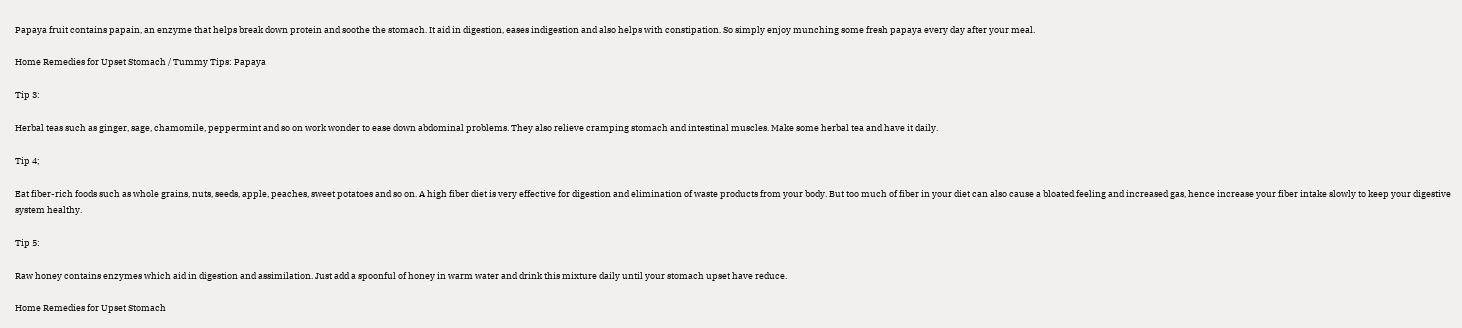Papaya fruit contains papain, an enzyme that helps break down protein and soothe the stomach. It aid in digestion, eases indigestion and also helps with constipation. So simply enjoy munching some fresh papaya every day after your meal.

Home Remedies for Upset Stomach / Tummy Tips: Papaya

Tip 3:

Herbal teas such as ginger, sage, chamomile, peppermint and so on work wonder to ease down abdominal problems. They also relieve cramping stomach and intestinal muscles. Make some herbal tea and have it daily.

Tip 4;

Eat fiber-rich foods such as whole grains, nuts, seeds, apple, peaches, sweet potatoes and so on. A high fiber diet is very effective for digestion and elimination of waste products from your body. But too much of fiber in your diet can also cause a bloated feeling and increased gas, hence increase your fiber intake slowly to keep your digestive system healthy.

Tip 5:

Raw honey contains enzymes which aid in digestion and assimilation. Just add a spoonful of honey in warm water and drink this mixture daily until your stomach upset have reduce.

Home Remedies for Upset Stomach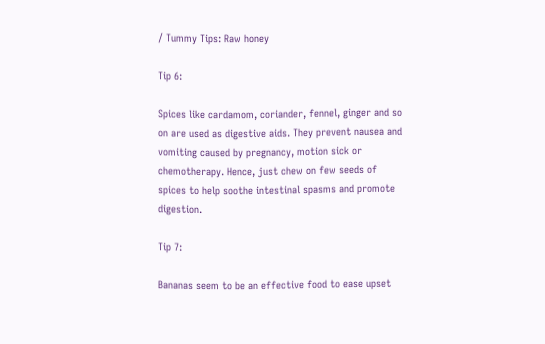/ Tummy Tips: Raw honey

Tip 6:

Spices like cardamom, coriander, fennel, ginger and so on are used as digestive aids. They prevent nausea and vomiting caused by pregnancy, motion sick or chemotherapy. Hence, just chew on few seeds of spices to help soothe intestinal spasms and promote digestion.

Tip 7:

Bananas seem to be an effective food to ease upset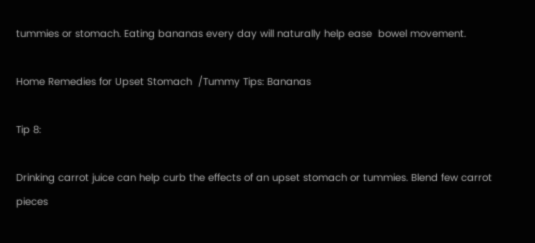tummies or stomach. Eating bananas every day will naturally help ease  bowel movement.

Home Remedies for Upset Stomach  /Tummy Tips: Bananas

Tip 8:

Drinking carrot juice can help curb the effects of an upset stomach or tummies. Blend few carrot pieces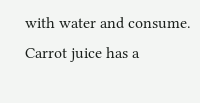with water and consume. Carrot juice has a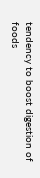tendency to boost digestion of foods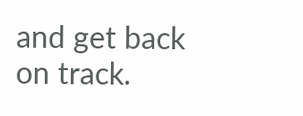and get back on track.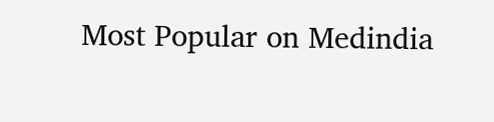Most Popular on Medindia